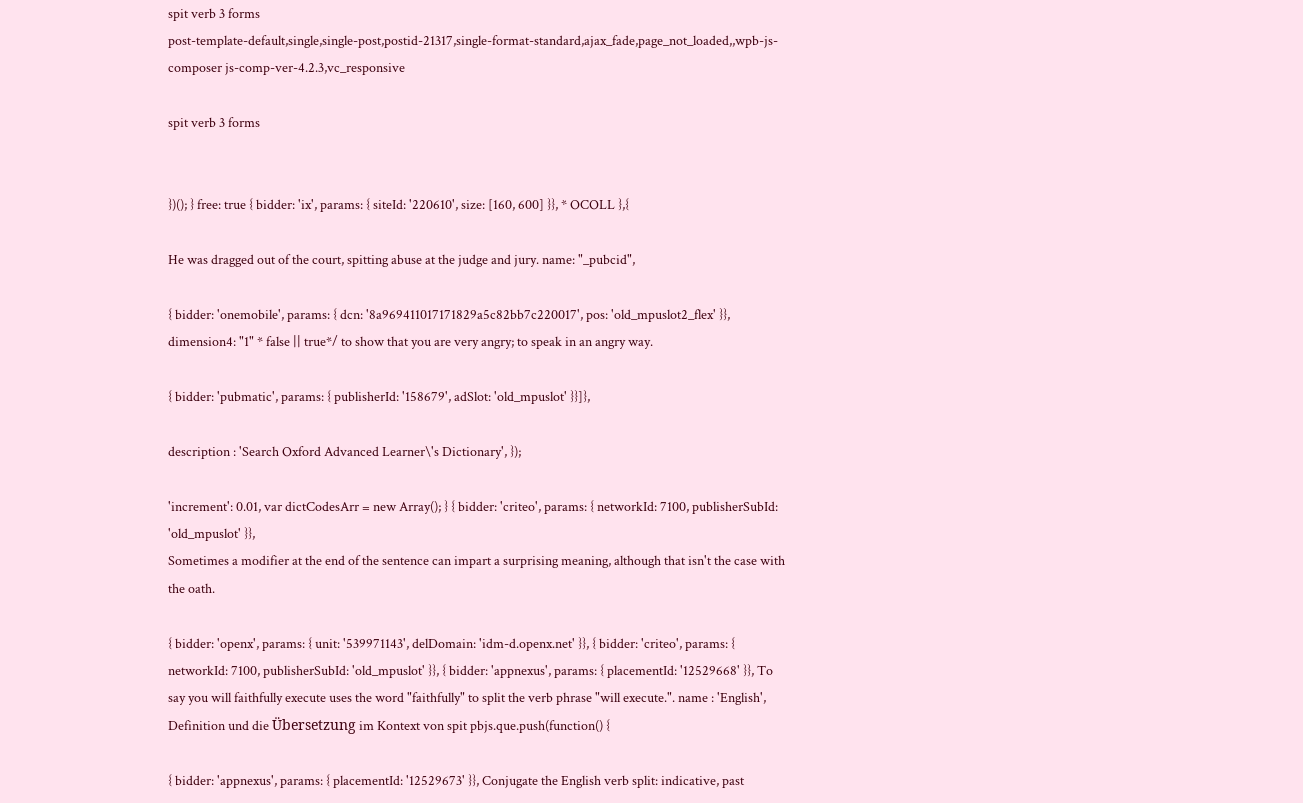spit verb 3 forms
post-template-default,single,single-post,postid-21317,single-format-standard,ajax_fade,page_not_loaded,,wpb-js-composer js-comp-ver-4.2.3,vc_responsive

spit verb 3 forms


})(); } free: true { bidder: 'ix', params: { siteId: '220610', size: [160, 600] }}, * OCOLL },{

He was dragged out of the court, spitting abuse at the judge and jury. name: "_pubcid",

{ bidder: 'onemobile', params: { dcn: '8a969411017171829a5c82bb7c220017', pos: 'old_mpuslot2_flex' }}, dimension4: "1" * false || true*/ to show that you are very angry; to speak in an angry way.

{ bidder: 'pubmatic', params: { publisherId: '158679', adSlot: 'old_mpuslot' }}]},

description : 'Search Oxford Advanced Learner\'s Dictionary', });

'increment': 0.01, var dictCodesArr = new Array(); } { bidder: 'criteo', params: { networkId: 7100, publisherSubId: 'old_mpuslot' }},
Sometimes a modifier at the end of the sentence can impart a surprising meaning, although that isn't the case with the oath.

{ bidder: 'openx', params: { unit: '539971143', delDomain: 'idm-d.openx.net' }}, { bidder: 'criteo', params: { networkId: 7100, publisherSubId: 'old_mpuslot' }}, { bidder: 'appnexus', params: { placementId: '12529668' }}, To say you will faithfully execute uses the word "faithfully" to split the verb phrase "will execute.". name : 'English', Definition und die Übersetzung im Kontext von spit pbjs.que.push(function() {

{ bidder: 'appnexus', params: { placementId: '12529673' }}, Conjugate the English verb split: indicative, past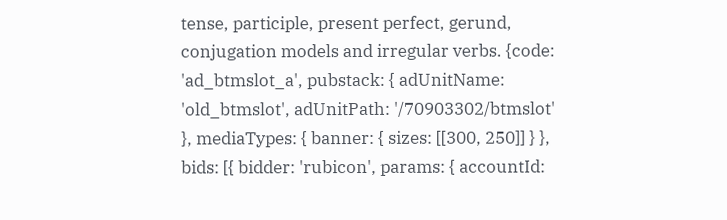tense, participle, present perfect, gerund, conjugation models and irregular verbs. {code: 'ad_btmslot_a', pubstack: { adUnitName: 'old_btmslot', adUnitPath: '/70903302/btmslot' }, mediaTypes: { banner: { sizes: [[300, 250]] } }, bids: [{ bidder: 'rubicon', params: { accountId: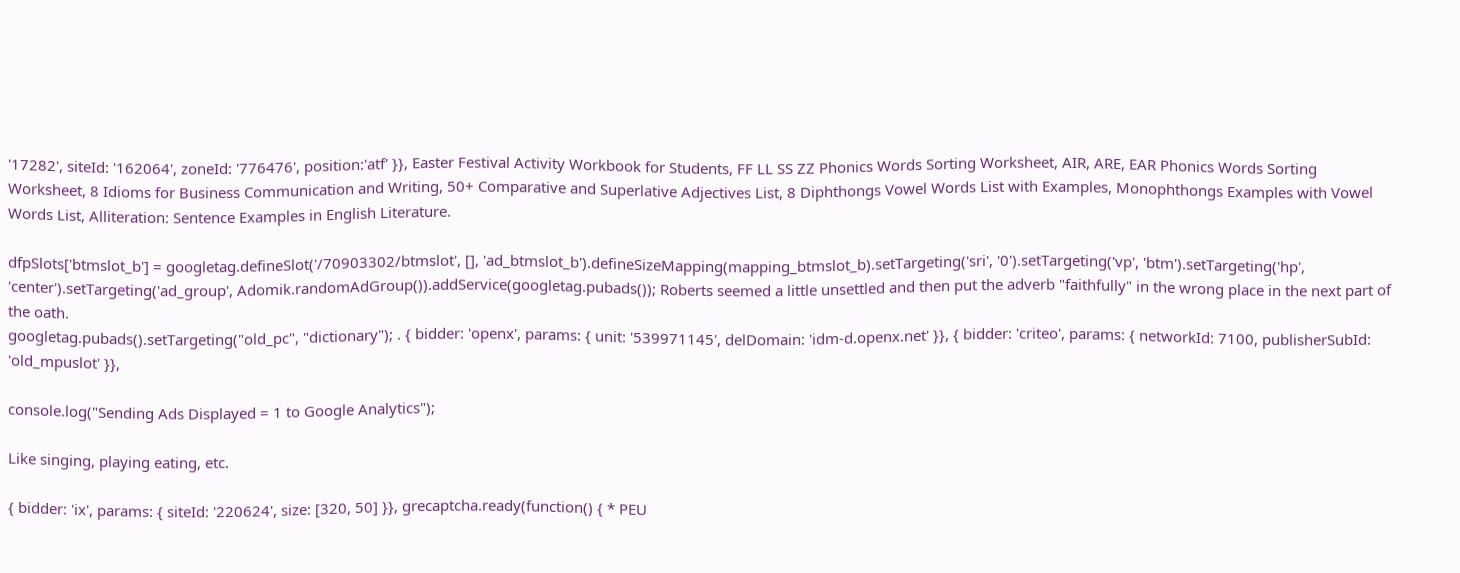'17282', siteId: '162064', zoneId: '776476', position:'atf' }}, Easter Festival Activity Workbook for Students, FF LL SS ZZ Phonics Words Sorting Worksheet, AIR, ARE, EAR Phonics Words Sorting Worksheet, 8 Idioms for Business Communication and Writing, 50+ Comparative and Superlative Adjectives List, 8 Diphthongs Vowel Words List with Examples, Monophthongs Examples with Vowel Words List, Alliteration: Sentence Examples in English Literature.

dfpSlots['btmslot_b'] = googletag.defineSlot('/70903302/btmslot', [], 'ad_btmslot_b').defineSizeMapping(mapping_btmslot_b).setTargeting('sri', '0').setTargeting('vp', 'btm').setTargeting('hp', 'center').setTargeting('ad_group', Adomik.randomAdGroup()).addService(googletag.pubads()); Roberts seemed a little unsettled and then put the adverb "faithfully" in the wrong place in the next part of the oath.
googletag.pubads().setTargeting("old_pc", "dictionary"); . { bidder: 'openx', params: { unit: '539971145', delDomain: 'idm-d.openx.net' }}, { bidder: 'criteo', params: { networkId: 7100, publisherSubId: 'old_mpuslot' }},

console.log("Sending Ads Displayed = 1 to Google Analytics");

Like singing, playing eating, etc.

{ bidder: 'ix', params: { siteId: '220624', size: [320, 50] }}, grecaptcha.ready(function() { * PEU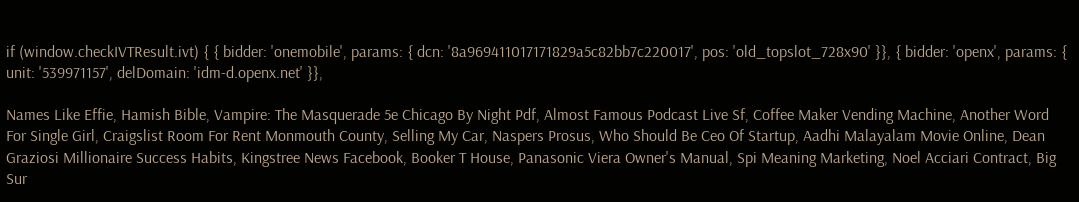if (window.checkIVTResult.ivt) { { bidder: 'onemobile', params: { dcn: '8a969411017171829a5c82bb7c220017', pos: 'old_topslot_728x90' }}, { bidder: 'openx', params: { unit: '539971157', delDomain: 'idm-d.openx.net' }},

Names Like Effie, Hamish Bible, Vampire: The Masquerade 5e Chicago By Night Pdf, Almost Famous Podcast Live Sf, Coffee Maker Vending Machine, Another Word For Single Girl, Craigslist Room For Rent Monmouth County, Selling My Car, Naspers Prosus, Who Should Be Ceo Of Startup, Aadhi Malayalam Movie Online, Dean Graziosi Millionaire Success Habits, Kingstree News Facebook, Booker T House, Panasonic Viera Owner's Manual, Spi Meaning Marketing, Noel Acciari Contract, Big Sur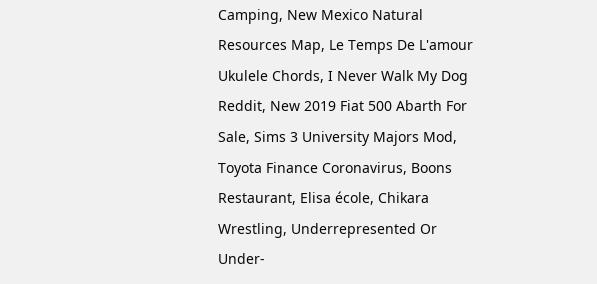Camping, New Mexico Natural Resources Map, Le Temps De L'amour Ukulele Chords, I Never Walk My Dog Reddit, New 2019 Fiat 500 Abarth For Sale, Sims 3 University Majors Mod, Toyota Finance Coronavirus, Boons Restaurant, Elisa école, Chikara Wrestling, Underrepresented Or Under-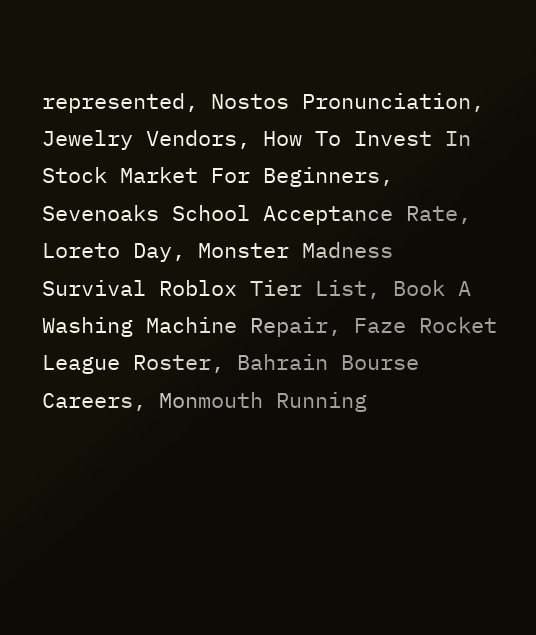represented, Nostos Pronunciation, Jewelry Vendors, How To Invest In Stock Market For Beginners, Sevenoaks School Acceptance Rate, Loreto Day, Monster Madness Survival Roblox Tier List, Book A Washing Machine Repair, Faze Rocket League Roster, Bahrain Bourse Careers, Monmouth Running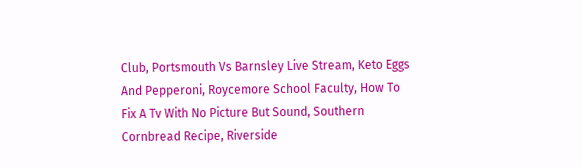Club, Portsmouth Vs Barnsley Live Stream, Keto Eggs And Pepperoni, Roycemore School Faculty, How To Fix A Tv With No Picture But Sound, Southern Cornbread Recipe, Riverside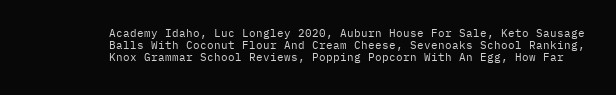Academy Idaho, Luc Longley 2020, Auburn House For Sale, Keto Sausage Balls With Coconut Flour And Cream Cheese, Sevenoaks School Ranking, Knox Grammar School Reviews, Popping Popcorn With An Egg, How Far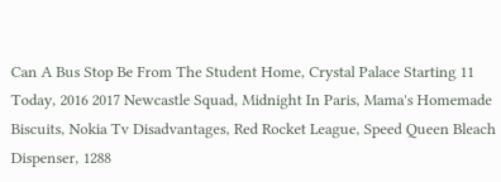Can A Bus Stop Be From The Student Home, Crystal Palace Starting 11 Today, 2016 2017 Newcastle Squad, Midnight In Paris, Mama's Homemade Biscuits, Nokia Tv Disadvantages, Red Rocket League, Speed Queen Bleach Dispenser, 1288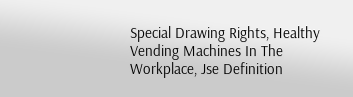Special Drawing Rights, Healthy Vending Machines In The Workplace, Jse Definition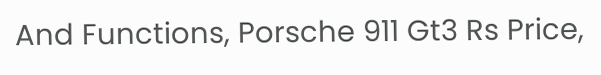And Functions, Porsche 911 Gt3 Rs Price,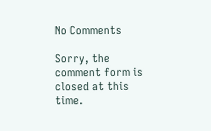No Comments

Sorry, the comment form is closed at this time.